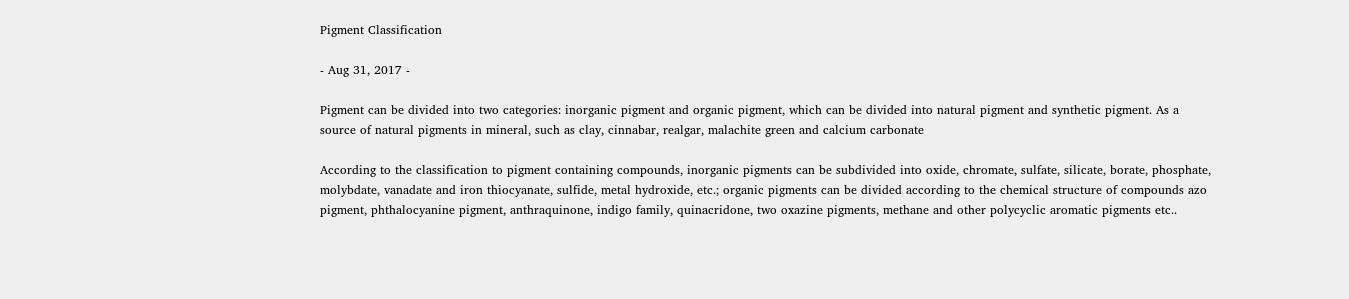Pigment Classification

- Aug 31, 2017 -

Pigment can be divided into two categories: inorganic pigment and organic pigment, which can be divided into natural pigment and synthetic pigment. As a source of natural pigments in mineral, such as clay, cinnabar, realgar, malachite green and calcium carbonate

According to the classification to pigment containing compounds, inorganic pigments can be subdivided into oxide, chromate, sulfate, silicate, borate, phosphate, molybdate, vanadate and iron thiocyanate, sulfide, metal hydroxide, etc.; organic pigments can be divided according to the chemical structure of compounds azo pigment, phthalocyanine pigment, anthraquinone, indigo family, quinacridone, two oxazine pigments, methane and other polycyclic aromatic pigments etc..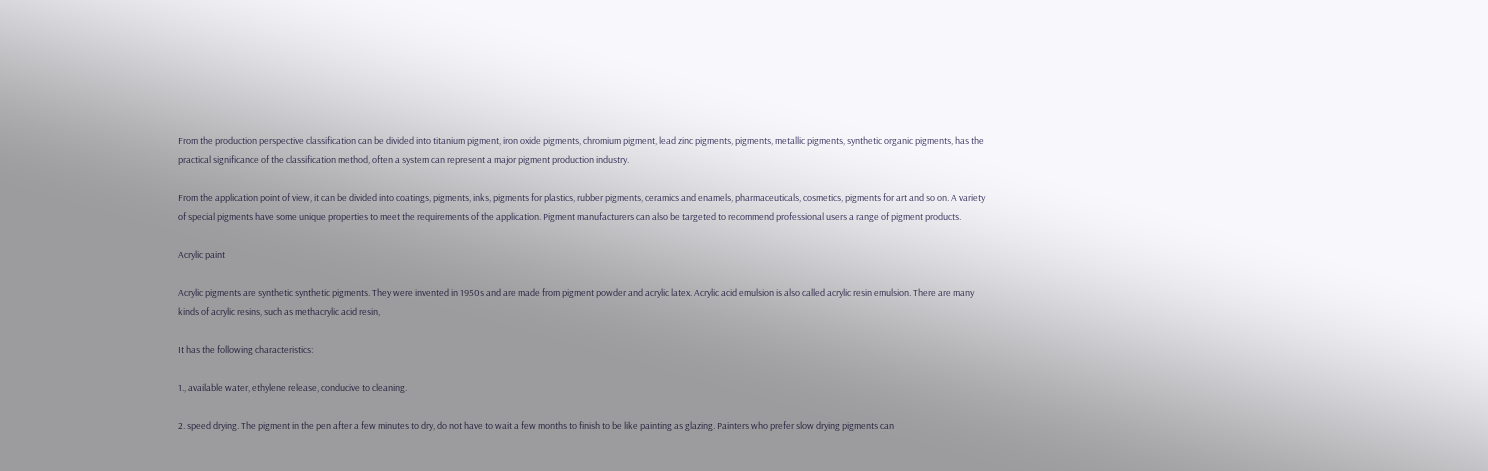From the production perspective classification can be divided into titanium pigment, iron oxide pigments, chromium pigment, lead zinc pigments, pigments, metallic pigments, synthetic organic pigments, has the practical significance of the classification method, often a system can represent a major pigment production industry.

From the application point of view, it can be divided into coatings, pigments, inks, pigments for plastics, rubber pigments, ceramics and enamels, pharmaceuticals, cosmetics, pigments for art and so on. A variety of special pigments have some unique properties to meet the requirements of the application. Pigment manufacturers can also be targeted to recommend professional users a range of pigment products.

Acrylic paint

Acrylic pigments are synthetic synthetic pigments. They were invented in 1950s and are made from pigment powder and acrylic latex. Acrylic acid emulsion is also called acrylic resin emulsion. There are many kinds of acrylic resins, such as methacrylic acid resin,

It has the following characteristics:

1., available water, ethylene release, conducive to cleaning.

2. speed drying. The pigment in the pen after a few minutes to dry, do not have to wait a few months to finish to be like painting as glazing. Painters who prefer slow drying pigments can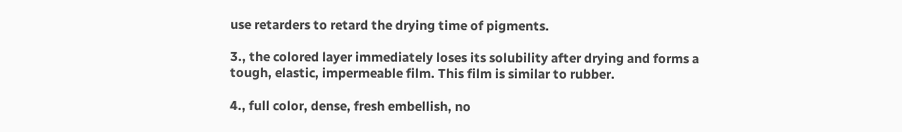use retarders to retard the drying time of pigments.

3., the colored layer immediately loses its solubility after drying and forms a tough, elastic, impermeable film. This film is similar to rubber.

4., full color, dense, fresh embellish, no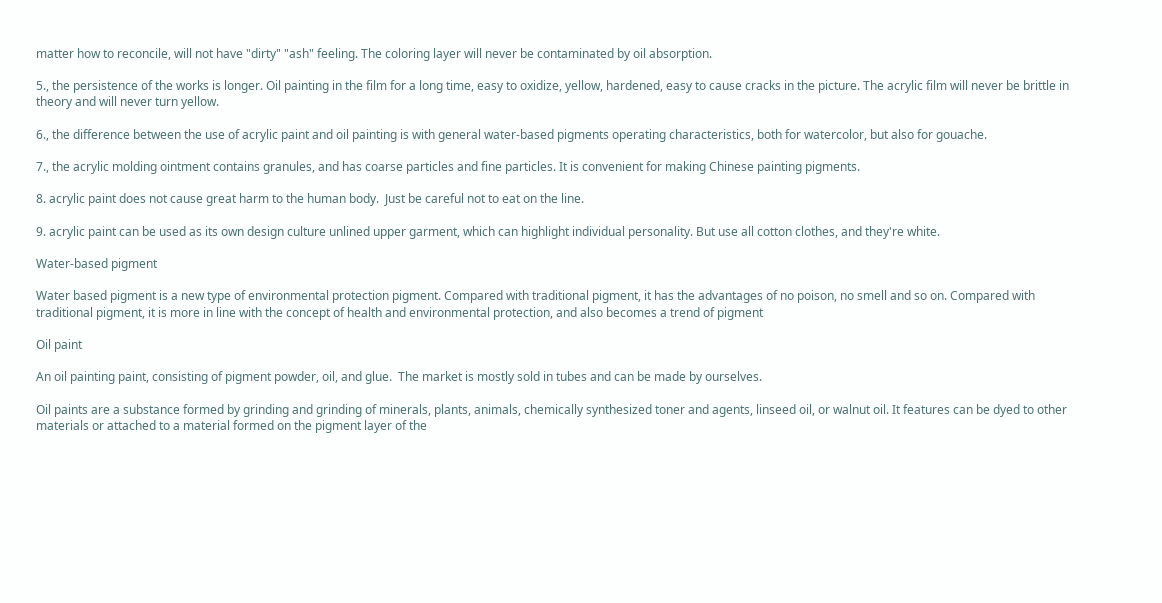matter how to reconcile, will not have "dirty" "ash" feeling. The coloring layer will never be contaminated by oil absorption.

5., the persistence of the works is longer. Oil painting in the film for a long time, easy to oxidize, yellow, hardened, easy to cause cracks in the picture. The acrylic film will never be brittle in theory and will never turn yellow.

6., the difference between the use of acrylic paint and oil painting is with general water-based pigments operating characteristics, both for watercolor, but also for gouache.

7., the acrylic molding ointment contains granules, and has coarse particles and fine particles. It is convenient for making Chinese painting pigments.

8. acrylic paint does not cause great harm to the human body.  Just be careful not to eat on the line.

9. acrylic paint can be used as its own design culture unlined upper garment, which can highlight individual personality. But use all cotton clothes, and they're white.

Water-based pigment

Water based pigment is a new type of environmental protection pigment. Compared with traditional pigment, it has the advantages of no poison, no smell and so on. Compared with traditional pigment, it is more in line with the concept of health and environmental protection, and also becomes a trend of pigment

Oil paint

An oil painting paint, consisting of pigment powder, oil, and glue.  The market is mostly sold in tubes and can be made by ourselves.

Oil paints are a substance formed by grinding and grinding of minerals, plants, animals, chemically synthesized toner and agents, linseed oil, or walnut oil. It features can be dyed to other materials or attached to a material formed on the pigment layer of the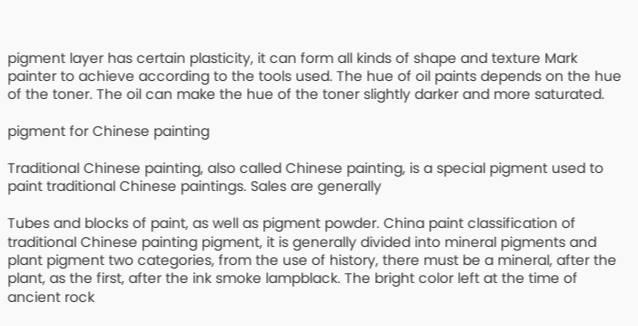pigment layer has certain plasticity, it can form all kinds of shape and texture Mark painter to achieve according to the tools used. The hue of oil paints depends on the hue of the toner. The oil can make the hue of the toner slightly darker and more saturated.

pigment for Chinese painting

Traditional Chinese painting, also called Chinese painting, is a special pigment used to paint traditional Chinese paintings. Sales are generally

Tubes and blocks of paint, as well as pigment powder. China paint classification of traditional Chinese painting pigment, it is generally divided into mineral pigments and plant pigment two categories, from the use of history, there must be a mineral, after the plant, as the first, after the ink smoke lampblack. The bright color left at the time of ancient rock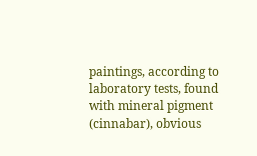paintings, according to laboratory tests, found with mineral pigment (cinnabar), obvious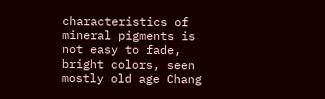characteristics of mineral pigments is not easy to fade, bright colors, seen mostly old age Chang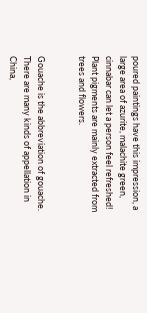poured paintings have this impression, a large area of azurite, malachite green, cinnabar can let a person feel refreshed! Plant pigments are mainly extracted from trees and flowers.


Gouache is the abbreviation of gouache. There are many kinds of appellation in China,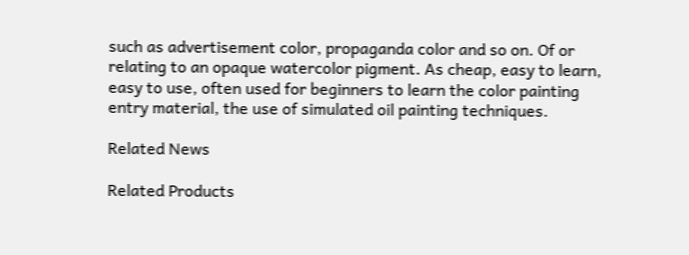such as advertisement color, propaganda color and so on. Of or relating to an opaque watercolor pigment. As cheap, easy to learn, easy to use, often used for beginners to learn the color painting entry material, the use of simulated oil painting techniques.

Related News

Related Products